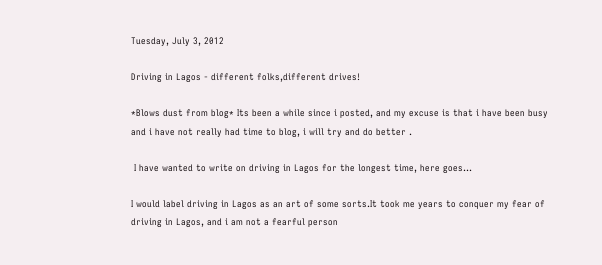Tuesday, July 3, 2012

Driving in Lagos - different folks,different drives!

*Blows dust from blog* Its been a while since i posted, and my excuse is that i have been busy and i have not really had time to blog, i will try and do better .

 I have wanted to write on driving in Lagos for the longest time, here goes...

I would label driving in Lagos as an art of some sorts.It took me years to conquer my fear of driving in Lagos, and i am not a fearful person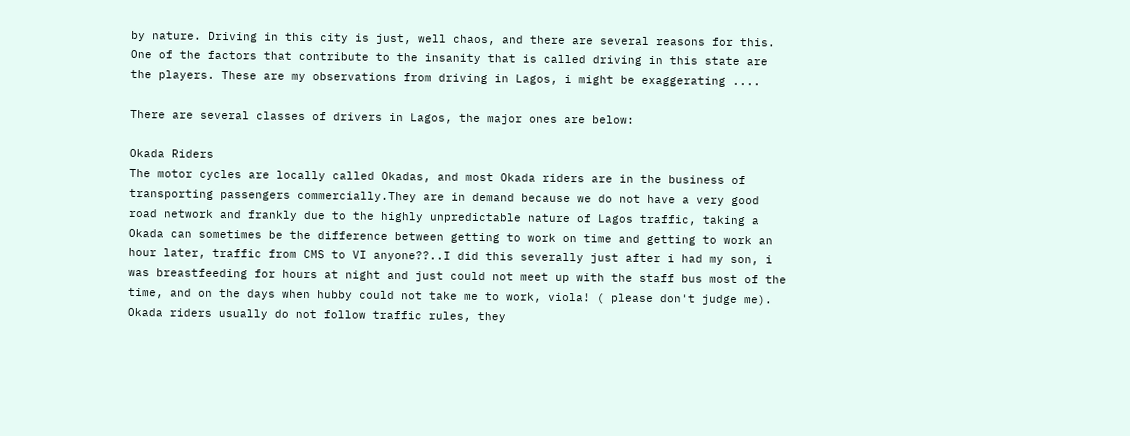by nature. Driving in this city is just, well chaos, and there are several reasons for this. One of the factors that contribute to the insanity that is called driving in this state are the players. These are my observations from driving in Lagos, i might be exaggerating ....

There are several classes of drivers in Lagos, the major ones are below:

Okada Riders
The motor cycles are locally called Okadas, and most Okada riders are in the business of transporting passengers commercially.They are in demand because we do not have a very good road network and frankly due to the highly unpredictable nature of Lagos traffic, taking a Okada can sometimes be the difference between getting to work on time and getting to work an hour later, traffic from CMS to VI anyone??..I did this severally just after i had my son, i was breastfeeding for hours at night and just could not meet up with the staff bus most of the time, and on the days when hubby could not take me to work, viola! ( please don't judge me). Okada riders usually do not follow traffic rules, they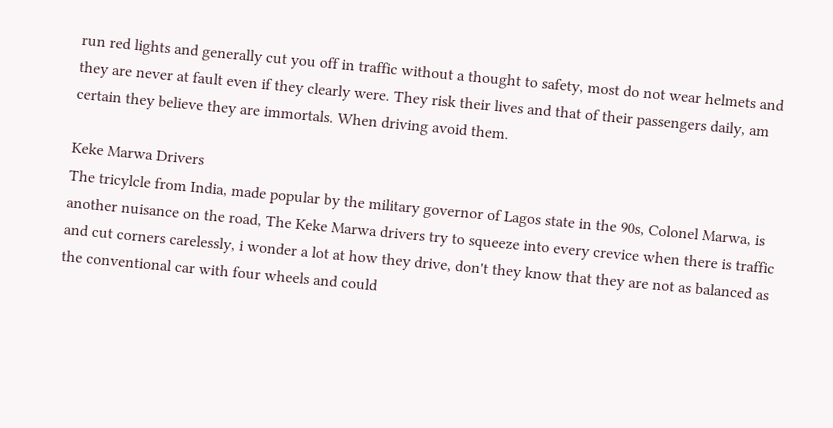run red lights and generally cut you off in traffic without a thought to safety, most do not wear helmets and they are never at fault even if they clearly were. They risk their lives and that of their passengers daily, am certain they believe they are immortals. When driving avoid them.

Keke Marwa Drivers
The tricylcle from India, made popular by the military governor of Lagos state in the 90s, Colonel Marwa, is another nuisance on the road, The Keke Marwa drivers try to squeeze into every crevice when there is traffic and cut corners carelessly, i wonder a lot at how they drive, don't they know that they are not as balanced as the conventional car with four wheels and could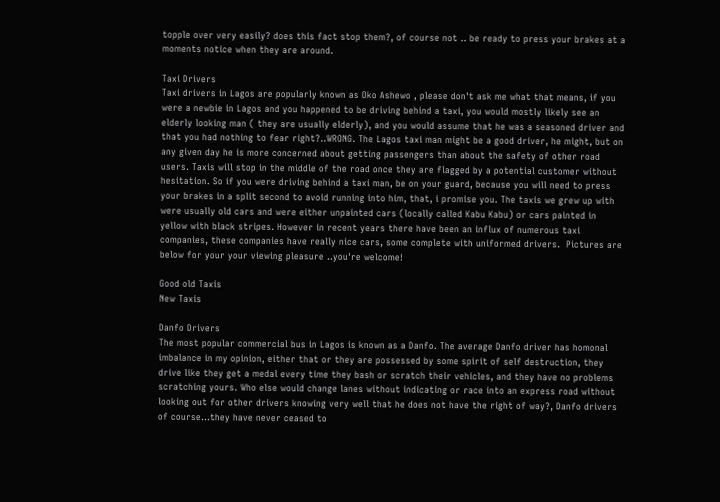topple over very easily? does this fact stop them?, of course not .. be ready to press your brakes at a moments notice when they are around.

Taxi Drivers
Taxi drivers in Lagos are popularly known as Oko Ashewo , please don't ask me what that means, if you were a newbie in Lagos and you happened to be driving behind a taxi, you would mostly likely see an elderly looking man ( they are usually elderly), and you would assume that he was a seasoned driver and that you had nothing to fear right?..WRONG. The Lagos taxi man might be a good driver, he might, but on any given day he is more concerned about getting passengers than about the safety of other road users. Taxis will stop in the middle of the road once they are flagged by a potential customer without hesitation. So if you were driving behind a taxi man, be on your guard, because you will need to press your brakes in a split second to avoid running into him, that, i promise you. The taxis we grew up with were usually old cars and were either unpainted cars (locally called Kabu Kabu) or cars painted in yellow with black stripes. However in recent years there have been an influx of numerous taxi companies, these companies have really nice cars, some complete with uniformed drivers.  Pictures are below for your your viewing pleasure ..you're welcome!

Good old Taxis
New Taxis

Danfo Drivers
The most popular commercial bus in Lagos is known as a Danfo. The average Danfo driver has homonal imbalance in my opinion, either that or they are possessed by some spirit of self destruction, they drive like they get a medal every time they bash or scratch their vehicles, and they have no problems scratching yours. Who else would change lanes without indicating or race into an express road without looking out for other drivers knowing very well that he does not have the right of way?, Danfo drivers of course...they have never ceased to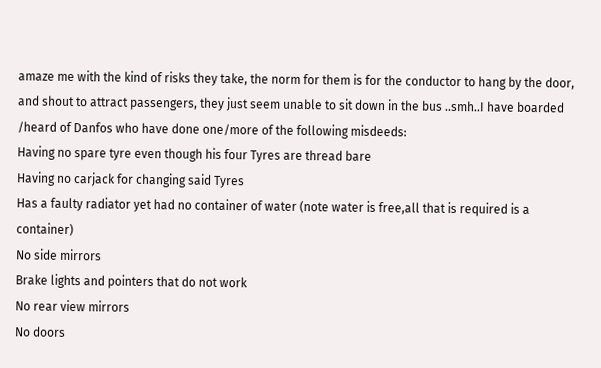amaze me with the kind of risks they take, the norm for them is for the conductor to hang by the door, and shout to attract passengers, they just seem unable to sit down in the bus ..smh..I have boarded /heard of Danfos who have done one/more of the following misdeeds:
Having no spare tyre even though his four Tyres are thread bare
Having no carjack for changing said Tyres
Has a faulty radiator yet had no container of water (note water is free,all that is required is a container)
No side mirrors
Brake lights and pointers that do not work
No rear view mirrors
No doors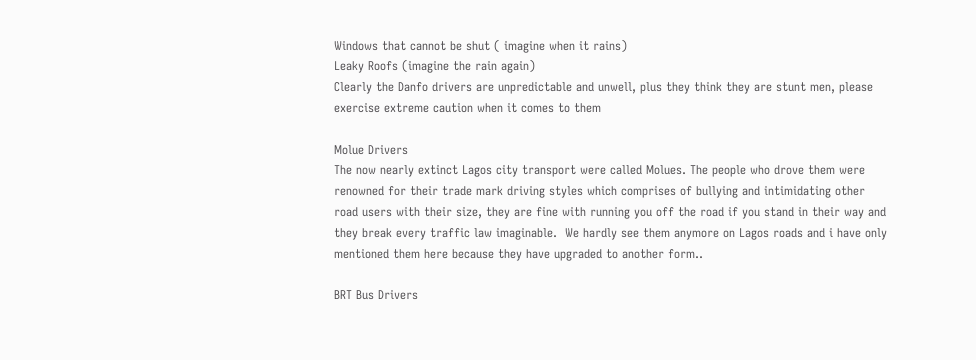Windows that cannot be shut ( imagine when it rains)
Leaky Roofs (imagine the rain again)
Clearly the Danfo drivers are unpredictable and unwell, plus they think they are stunt men, please exercise extreme caution when it comes to them

Molue Drivers
The now nearly extinct Lagos city transport were called Molues. The people who drove them were renowned for their trade mark driving styles which comprises of bullying and intimidating other road users with their size, they are fine with running you off the road if you stand in their way and they break every traffic law imaginable.  We hardly see them anymore on Lagos roads and i have only mentioned them here because they have upgraded to another form..

BRT Bus Drivers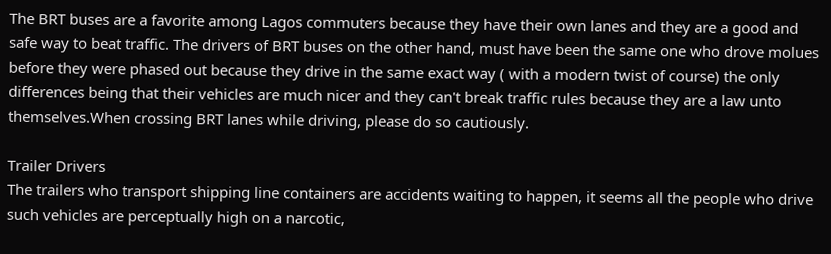The BRT buses are a favorite among Lagos commuters because they have their own lanes and they are a good and safe way to beat traffic. The drivers of BRT buses on the other hand, must have been the same one who drove molues before they were phased out because they drive in the same exact way ( with a modern twist of course) the only differences being that their vehicles are much nicer and they can't break traffic rules because they are a law unto themselves.When crossing BRT lanes while driving, please do so cautiously.

Trailer Drivers
The trailers who transport shipping line containers are accidents waiting to happen, it seems all the people who drive such vehicles are perceptually high on a narcotic,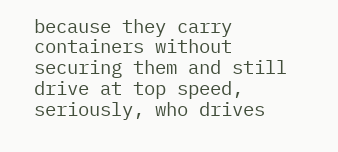because they carry containers without securing them and still drive at top speed, seriously, who drives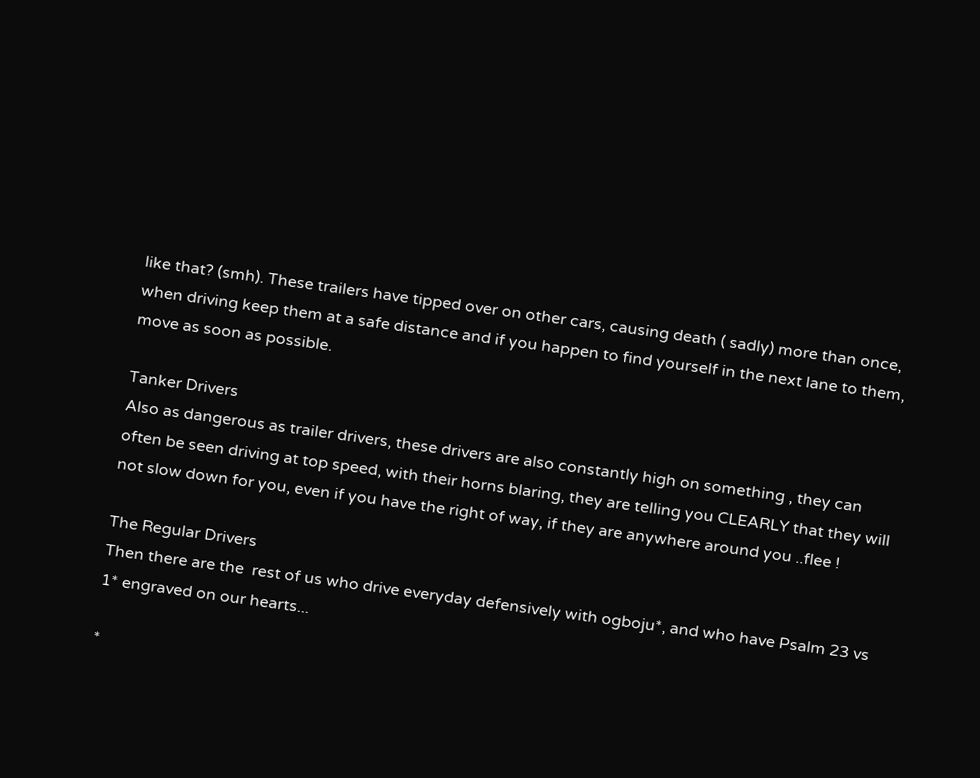like that? (smh). These trailers have tipped over on other cars, causing death ( sadly) more than once, when driving keep them at a safe distance and if you happen to find yourself in the next lane to them, move as soon as possible.

Tanker Drivers
Also as dangerous as trailer drivers, these drivers are also constantly high on something , they can often be seen driving at top speed, with their horns blaring, they are telling you CLEARLY that they will not slow down for you, even if you have the right of way, if they are anywhere around you ..flee !

The Regular Drivers
Then there are the  rest of us who drive everyday defensively with ogboju*, and who have Psalm 23 vs 1* engraved on our hearts...

*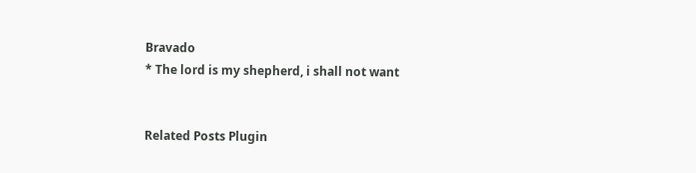Bravado
* The lord is my shepherd, i shall not want


Related Posts Plugin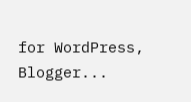for WordPress, Blogger...